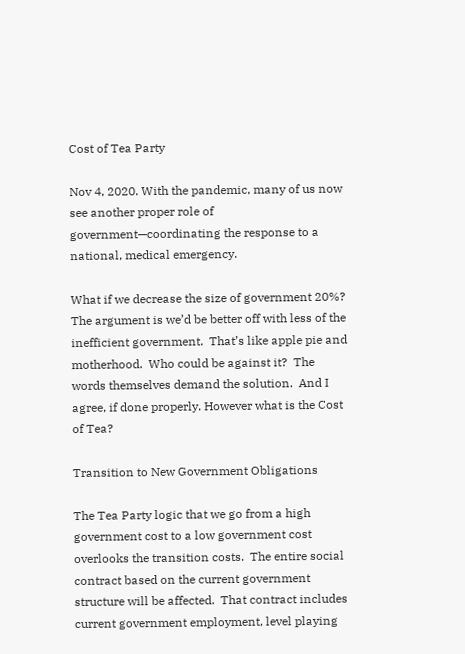Cost of Tea Party

Nov 4, 2020. With the pandemic, many of us now see another proper role of government—coordinating the response to a national, medical emergency.

What if we decrease the size of government 20%?  The argument is we’d be better off with less of the inefficient government.  That’s like apple pie and motherhood.  Who could be against it?  The words themselves demand the solution.  And I agree, if done properly. However what is the Cost of Tea?

Transition to New Government Obligations

The Tea Party logic that we go from a high government cost to a low government cost overlooks the transition costs.  The entire social contract based on the current government structure will be affected.  That contract includes current government employment, level playing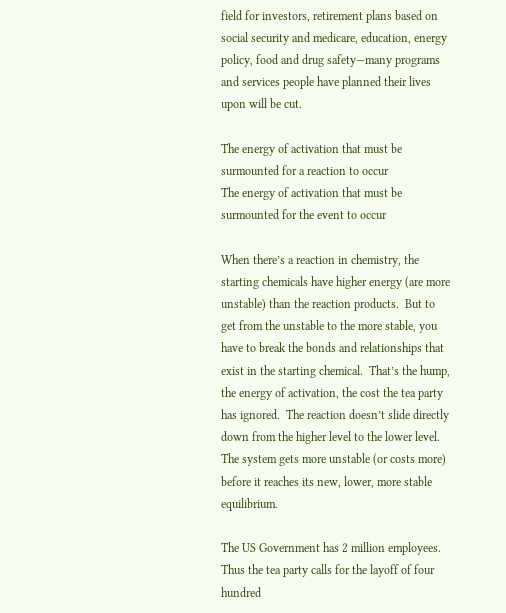field for investors, retirement plans based on social security and medicare, education, energy policy, food and drug safety—many programs and services people have planned their lives upon will be cut.

The energy of activation that must be surmounted for a reaction to occur
The energy of activation that must be surmounted for the event to occur

When there’s a reaction in chemistry, the starting chemicals have higher energy (are more unstable) than the reaction products.  But to get from the unstable to the more stable, you have to break the bonds and relationships that exist in the starting chemical.  That’s the hump, the energy of activation, the cost the tea party has ignored.  The reaction doesn’t slide directly down from the higher level to the lower level.  The system gets more unstable (or costs more) before it reaches its new, lower, more stable equilibrium.

The US Government has 2 million employees.  Thus the tea party calls for the layoff of four hundred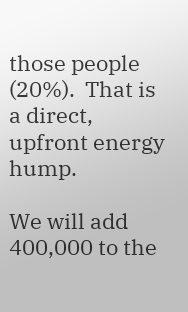those people (20%).  That is a direct, upfront energy hump.

We will add 400,000 to the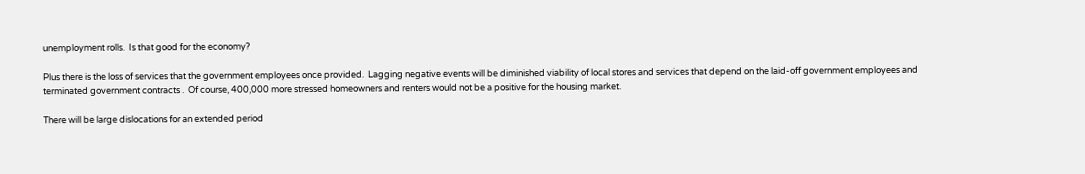unemployment rolls.  Is that good for the economy?

Plus there is the loss of services that the government employees once provided.  Lagging negative events will be diminished viability of local stores and services that depend on the laid-off government employees and terminated government contracts .  Of course, 400,000 more stressed homeowners and renters would not be a positive for the housing market.

There will be large dislocations for an extended period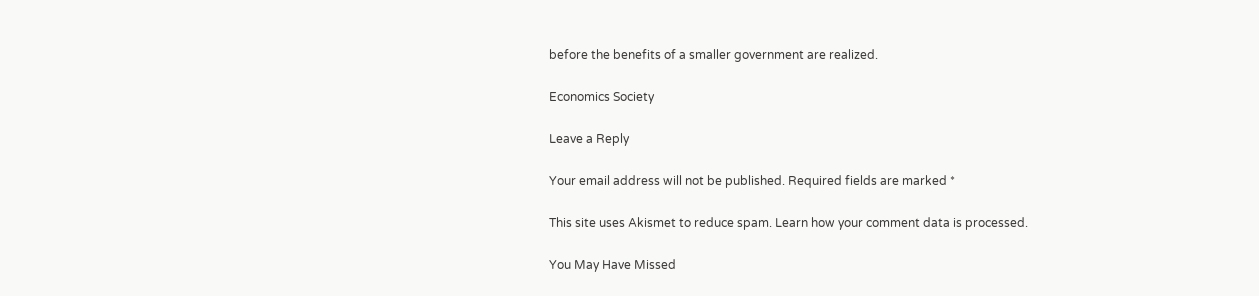before the benefits of a smaller government are realized.

Economics Society

Leave a Reply

Your email address will not be published. Required fields are marked *

This site uses Akismet to reduce spam. Learn how your comment data is processed.

You May Have Missed